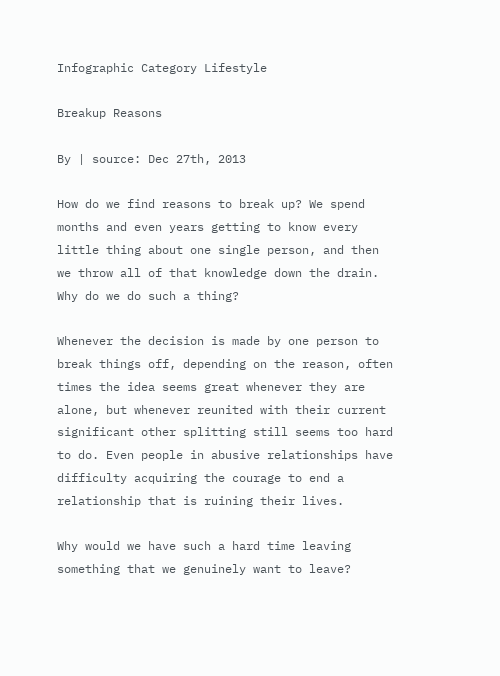Infographic Category Lifestyle

Breakup Reasons

By | source: Dec 27th, 2013

How do we find reasons to break up? We spend months and even years getting to know every little thing about one single person, and then we throw all of that knowledge down the drain. Why do we do such a thing?

Whenever the decision is made by one person to break things off, depending on the reason, often times the idea seems great whenever they are alone, but whenever reunited with their current significant other splitting still seems too hard to do. Even people in abusive relationships have difficulty acquiring the courage to end a relationship that is ruining their lives.

Why would we have such a hard time leaving something that we genuinely want to leave?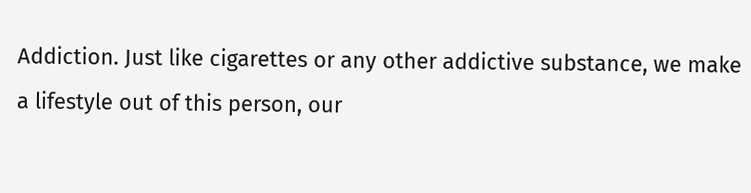Addiction. Just like cigarettes or any other addictive substance, we make a lifestyle out of this person, our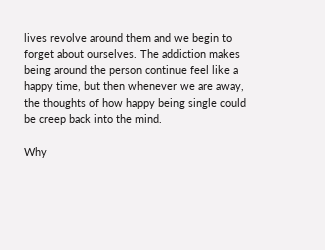lives revolve around them and we begin to forget about ourselves. The addiction makes being around the person continue feel like a happy time, but then whenever we are away, the thoughts of how happy being single could be creep back into the mind.

Why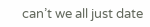can’t we all just date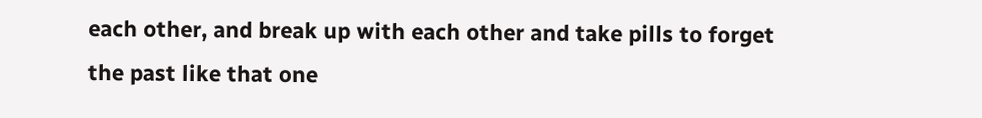each other, and break up with each other and take pills to forget the past like that one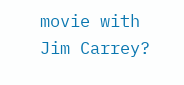movie with Jim Carrey?